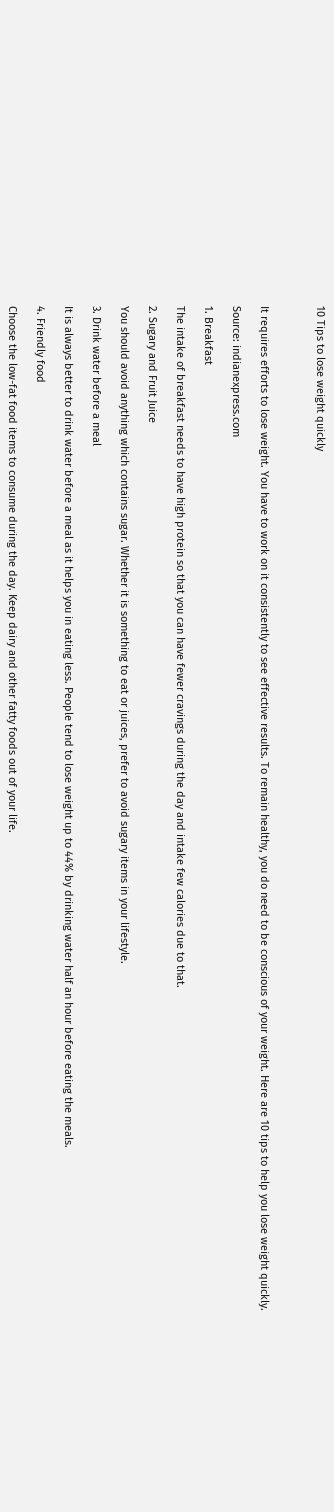10 Tips to lose weight quickly



It requires efforts to lose weight. You have to work on it consistently to see effective results. To remain healthy, you do need to be conscious of your weight. Here are 10 tips to help you lose weight quickly.

Source: indianexpress.com

1. Breakfast

The intake of breakfast needs to have high protein so that you can have fewer cravings during the day and intake few calories due to that.

2. Sugary and Fruit Juice

You should avoid anything which contains sugar. Whether it is something to eat or juices, prefer to avoid sugary items in your lifestyle.

3. Drink water before a meal

It is always better to drink water before a meal as it helps you in eating less. People tend to lose weight up to 44% by drinking water half an hour before eating the meals.

4. Friendly food

Choose the low-fat food items to consume during the day. Keep dairy and other fatty foods out of your life.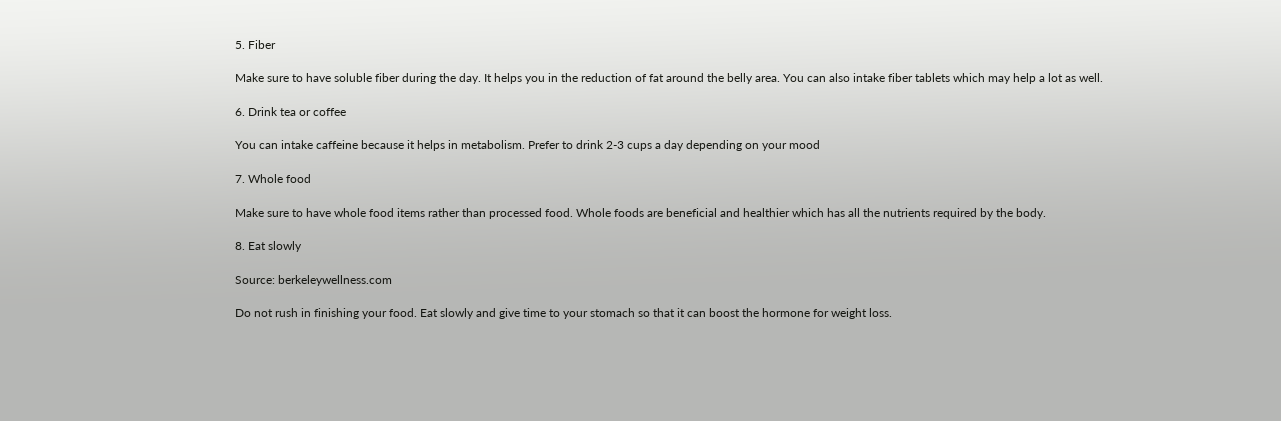5. Fiber

Make sure to have soluble fiber during the day. It helps you in the reduction of fat around the belly area. You can also intake fiber tablets which may help a lot as well.

6. Drink tea or coffee

You can intake caffeine because it helps in metabolism. Prefer to drink 2-3 cups a day depending on your mood

7. Whole food

Make sure to have whole food items rather than processed food. Whole foods are beneficial and healthier which has all the nutrients required by the body.

8. Eat slowly

Source: berkeleywellness.com

Do not rush in finishing your food. Eat slowly and give time to your stomach so that it can boost the hormone for weight loss.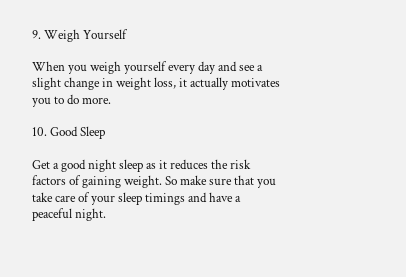9. Weigh Yourself

When you weigh yourself every day and see a slight change in weight loss, it actually motivates you to do more.

10. Good Sleep

Get a good night sleep as it reduces the risk factors of gaining weight. So make sure that you take care of your sleep timings and have a peaceful night.